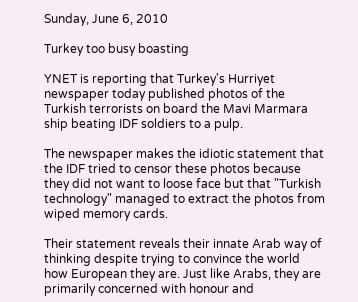Sunday, June 6, 2010

Turkey too busy boasting

YNET is reporting that Turkey's Hurriyet newspaper today published photos of the Turkish terrorists on board the Mavi Marmara ship beating IDF soldiers to a pulp.

The newspaper makes the idiotic statement that the IDF tried to censor these photos because they did not want to loose face but that "Turkish technology" managed to extract the photos from wiped memory cards.

Their statement reveals their innate Arab way of thinking despite trying to convince the world how European they are. Just like Arabs, they are primarily concerned with honour and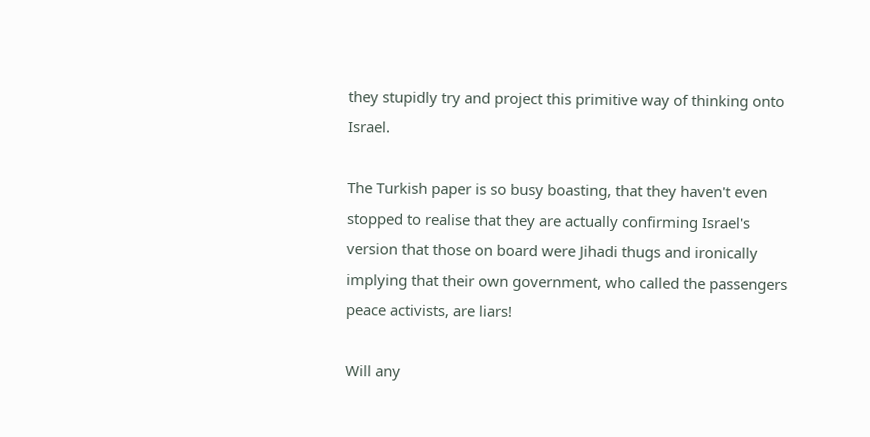they stupidly try and project this primitive way of thinking onto Israel.

The Turkish paper is so busy boasting, that they haven't even stopped to realise that they are actually confirming Israel's version that those on board were Jihadi thugs and ironically implying that their own government, who called the passengers peace activists, are liars!

Will any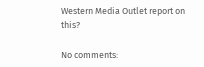Western Media Outlet report on this?

No comments: